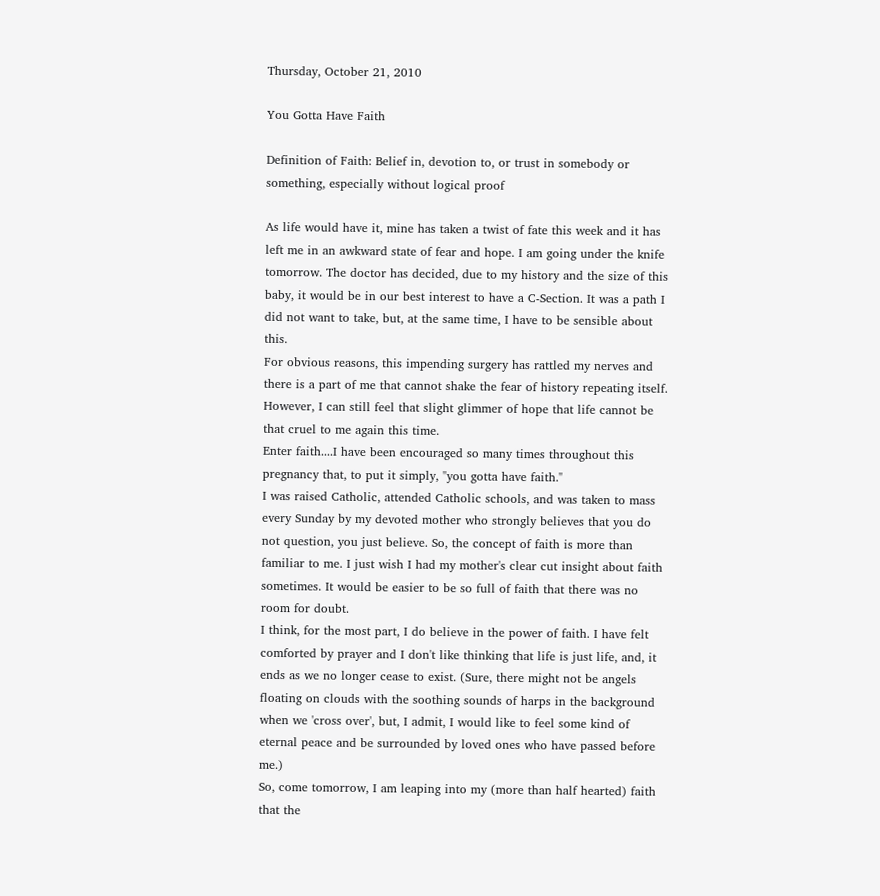Thursday, October 21, 2010

You Gotta Have Faith

Definition of Faith: Belief in, devotion to, or trust in somebody or something, especially without logical proof

As life would have it, mine has taken a twist of fate this week and it has left me in an awkward state of fear and hope. I am going under the knife tomorrow. The doctor has decided, due to my history and the size of this baby, it would be in our best interest to have a C-Section. It was a path I did not want to take, but, at the same time, I have to be sensible about this.
For obvious reasons, this impending surgery has rattled my nerves and there is a part of me that cannot shake the fear of history repeating itself. However, I can still feel that slight glimmer of hope that life cannot be that cruel to me again this time.
Enter faith....I have been encouraged so many times throughout this pregnancy that, to put it simply, "you gotta have faith."
I was raised Catholic, attended Catholic schools, and was taken to mass every Sunday by my devoted mother who strongly believes that you do not question, you just believe. So, the concept of faith is more than familiar to me. I just wish I had my mother's clear cut insight about faith sometimes. It would be easier to be so full of faith that there was no room for doubt.
I think, for the most part, I do believe in the power of faith. I have felt comforted by prayer and I don't like thinking that life is just life, and, it ends as we no longer cease to exist. (Sure, there might not be angels floating on clouds with the soothing sounds of harps in the background when we 'cross over', but, I admit, I would like to feel some kind of eternal peace and be surrounded by loved ones who have passed before me.)
So, come tomorrow, I am leaping into my (more than half hearted) faith that the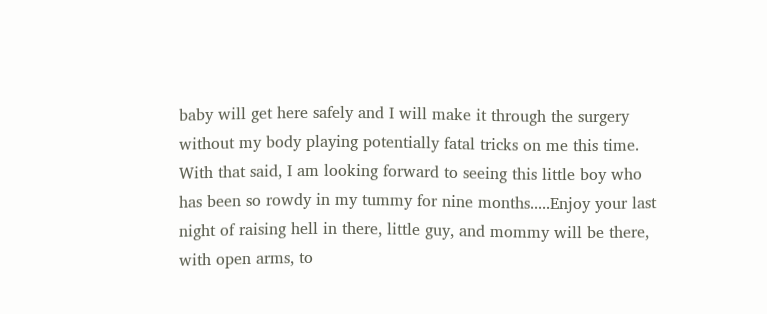baby will get here safely and I will make it through the surgery without my body playing potentially fatal tricks on me this time.
With that said, I am looking forward to seeing this little boy who has been so rowdy in my tummy for nine months.....Enjoy your last night of raising hell in there, little guy, and mommy will be there, with open arms, to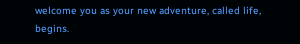welcome you as your new adventure, called life, begins.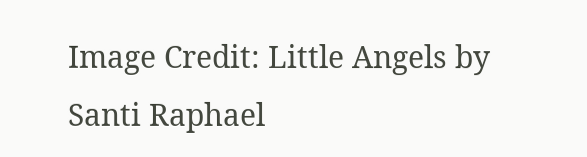Image Credit: Little Angels by Santi Raphael